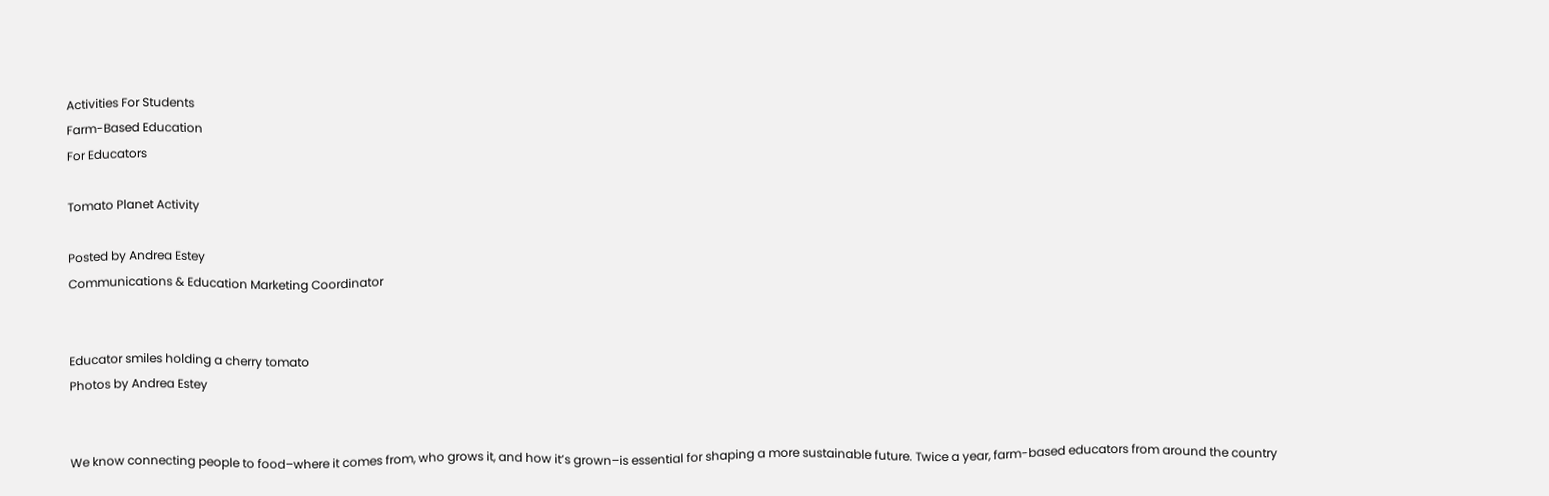Activities For Students
Farm-Based Education
For Educators

Tomato Planet Activity

Posted by Andrea Estey
Communications & Education Marketing Coordinator


Educator smiles holding a cherry tomato
Photos by Andrea Estey


We know connecting people to food–where it comes from, who grows it, and how it’s grown–is essential for shaping a more sustainable future. Twice a year, farm-based educators from around the country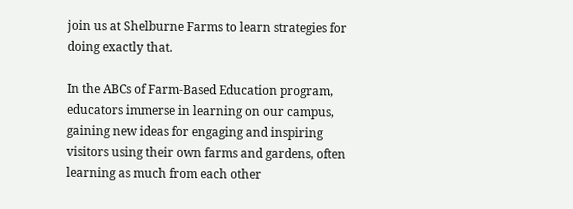join us at Shelburne Farms to learn strategies for doing exactly that.

In the ABCs of Farm-Based Education program, educators immerse in learning on our campus, gaining new ideas for engaging and inspiring visitors using their own farms and gardens, often learning as much from each other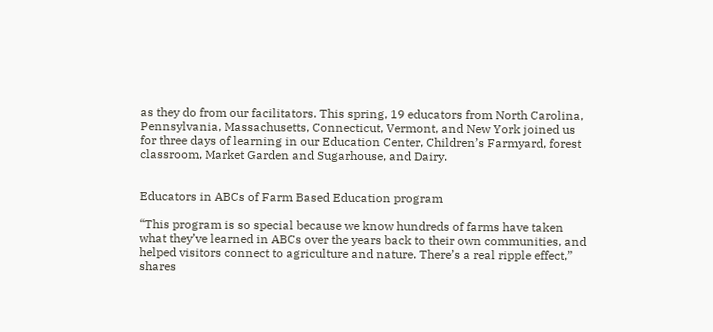as they do from our facilitators. This spring, 19 educators from North Carolina, Pennsylvania, Massachusetts, Connecticut, Vermont, and New York joined us for three days of learning in our Education Center, Children’s Farmyard, forest classroom, Market Garden and Sugarhouse, and Dairy.


Educators in ABCs of Farm Based Education program

“This program is so special because we know hundreds of farms have taken what they’ve learned in ABCs over the years back to their own communities, and helped visitors connect to agriculture and nature. There’s a real ripple effect,” shares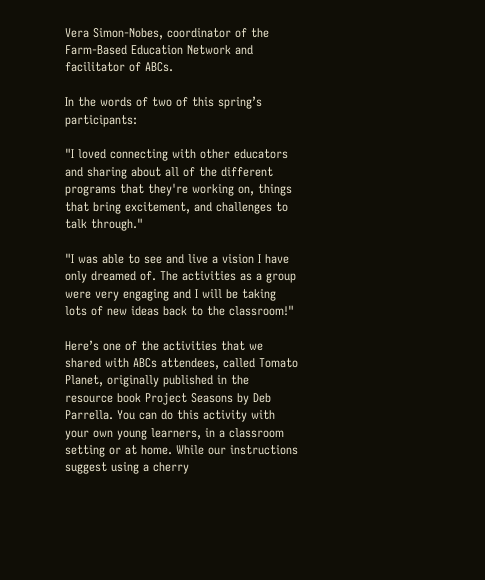Vera Simon-Nobes, coordinator of the Farm-Based Education Network and facilitator of ABCs.

In the words of two of this spring’s participants:

"I loved connecting with other educators and sharing about all of the different programs that they're working on, things that bring excitement, and challenges to talk through."

"I was able to see and live a vision I have only dreamed of. The activities as a group were very engaging and I will be taking lots of new ideas back to the classroom!"

Here’s one of the activities that we shared with ABCs attendees, called Tomato Planet, originally published in the resource book Project Seasons by Deb Parrella. You can do this activity with your own young learners, in a classroom setting or at home. While our instructions suggest using a cherry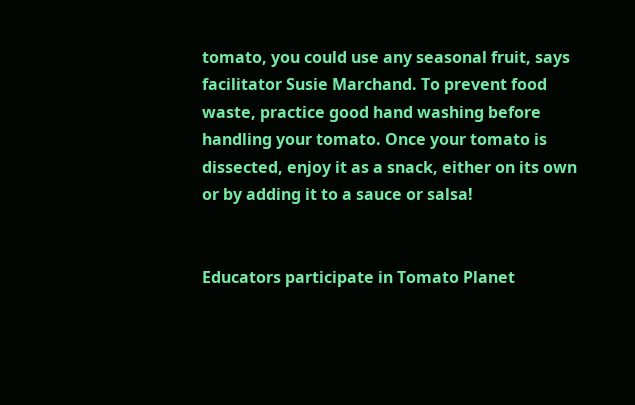tomato, you could use any seasonal fruit, says facilitator Susie Marchand. To prevent food waste, practice good hand washing before handling your tomato. Once your tomato is dissected, enjoy it as a snack, either on its own or by adding it to a sauce or salsa!


Educators participate in Tomato Planet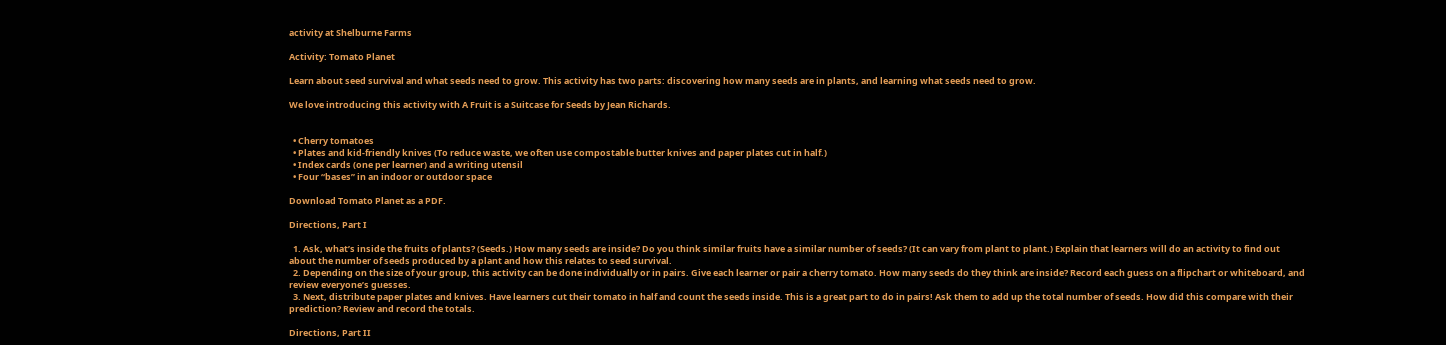activity at Shelburne Farms

Activity: Tomato Planet

Learn about seed survival and what seeds need to grow. This activity has two parts: discovering how many seeds are in plants, and learning what seeds need to grow.

We love introducing this activity with A Fruit is a Suitcase for Seeds by Jean Richards.


  • Cherry tomatoes
  • Plates and kid-friendly knives (To reduce waste, we often use compostable butter knives and paper plates cut in half.)
  • Index cards (one per learner) and a writing utensil
  • Four “bases” in an indoor or outdoor space

Download Tomato Planet as a PDF.

Directions, Part I

  1. Ask, what’s inside the fruits of plants? (Seeds.) How many seeds are inside? Do you think similar fruits have a similar number of seeds? (It can vary from plant to plant.) Explain that learners will do an activity to find out about the number of seeds produced by a plant and how this relates to seed survival.
  2. Depending on the size of your group, this activity can be done individually or in pairs. Give each learner or pair a cherry tomato. How many seeds do they think are inside? Record each guess on a flipchart or whiteboard, and review everyone’s guesses.
  3. Next, distribute paper plates and knives. Have learners cut their tomato in half and count the seeds inside. This is a great part to do in pairs! Ask them to add up the total number of seeds. How did this compare with their prediction? Review and record the totals.

Directions, Part II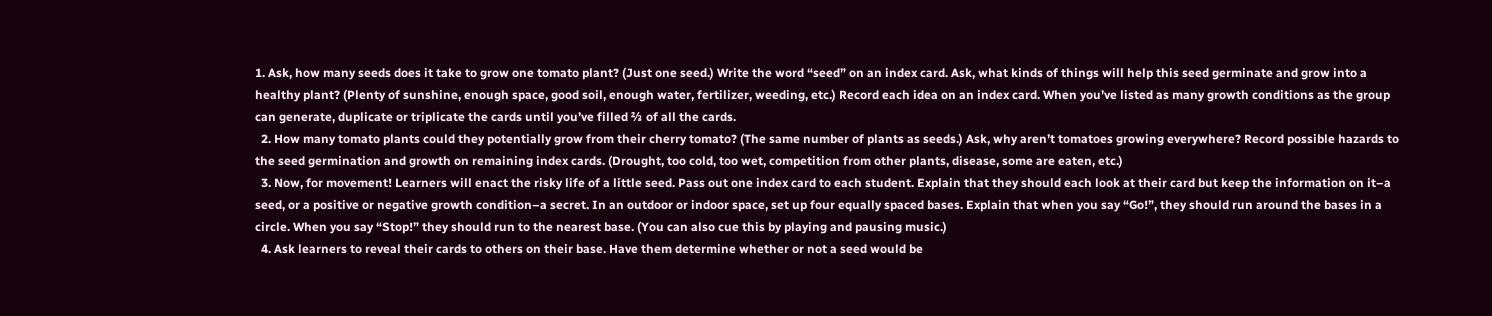1. Ask, how many seeds does it take to grow one tomato plant? (Just one seed.) Write the word “seed” on an index card. Ask, what kinds of things will help this seed germinate and grow into a healthy plant? (Plenty of sunshine, enough space, good soil, enough water, fertilizer, weeding, etc.) Record each idea on an index card. When you’ve listed as many growth conditions as the group can generate, duplicate or triplicate the cards until you’ve filled ⅔ of all the cards.
  2. How many tomato plants could they potentially grow from their cherry tomato? (The same number of plants as seeds.) Ask, why aren’t tomatoes growing everywhere? Record possible hazards to the seed germination and growth on remaining index cards. (Drought, too cold, too wet, competition from other plants, disease, some are eaten, etc.)
  3. Now, for movement! Learners will enact the risky life of a little seed. Pass out one index card to each student. Explain that they should each look at their card but keep the information on it–a seed, or a positive or negative growth condition–a secret. In an outdoor or indoor space, set up four equally spaced bases. Explain that when you say “Go!”, they should run around the bases in a circle. When you say “Stop!” they should run to the nearest base. (You can also cue this by playing and pausing music.)
  4. Ask learners to reveal their cards to others on their base. Have them determine whether or not a seed would be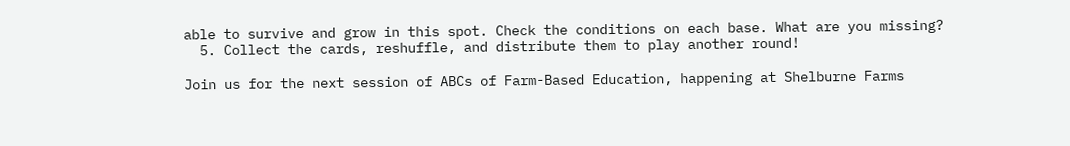able to survive and grow in this spot. Check the conditions on each base. What are you missing?
  5. Collect the cards, reshuffle, and distribute them to play another round!

Join us for the next session of ABCs of Farm-Based Education, happening at Shelburne Farms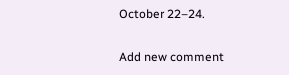October 22–24.

Add new comment